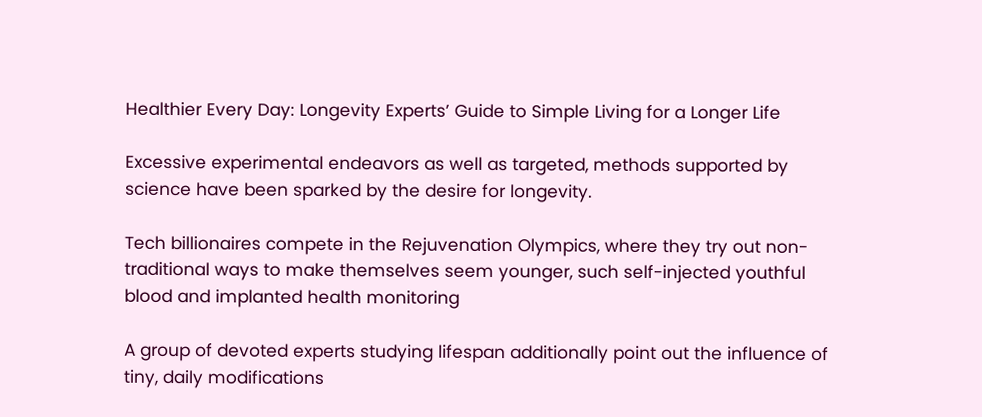Healthier Every Day: Longevity Experts’ Guide to Simple Living for a Longer Life

Excessive experimental endeavors as well as targeted, methods supported by science have been sparked by the desire for longevity.

Tech billionaires compete in the Rejuvenation Olympics, where they try out non-traditional ways to make themselves seem younger, such self-injected youthful blood and implanted health monitoring

A group of devoted experts studying lifespan additionally point out the influence of tiny, daily modifications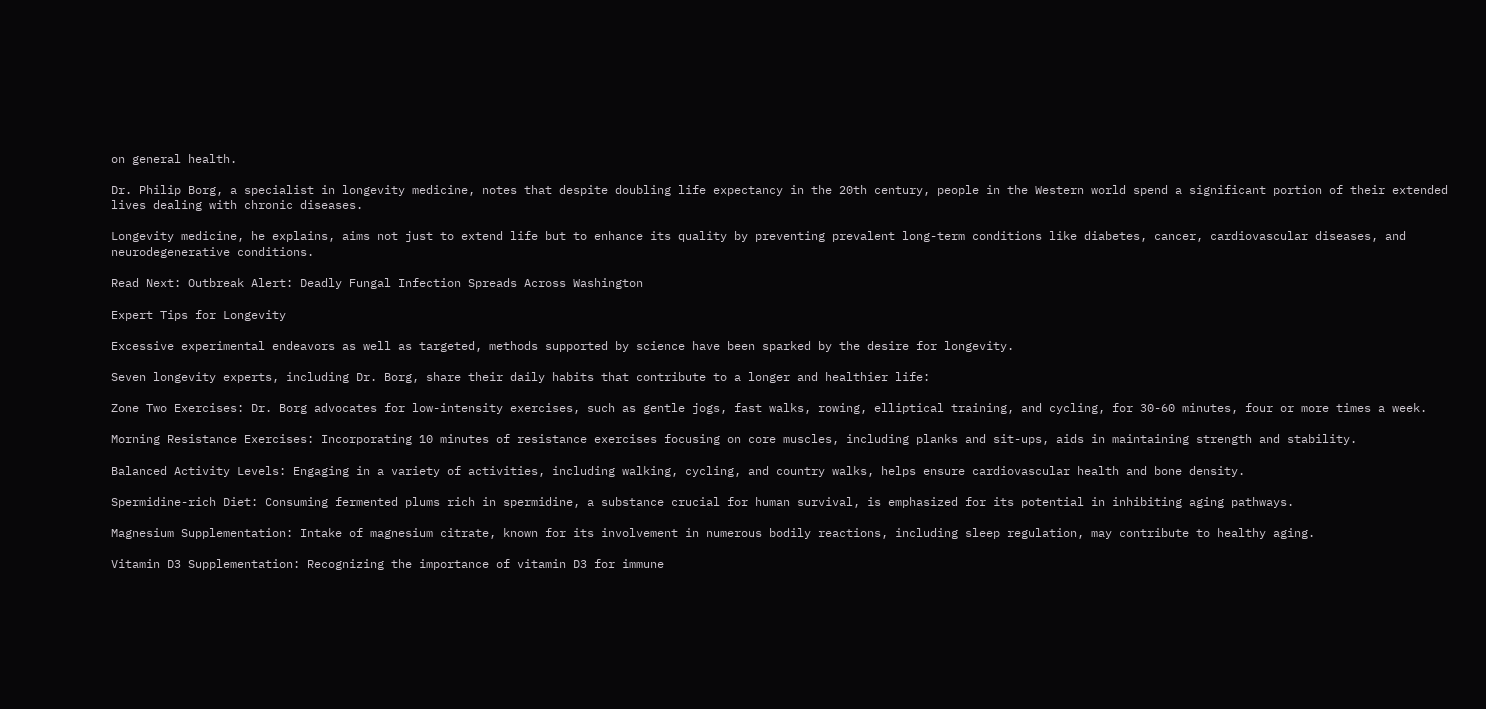on general health.

Dr. Philip Borg, a specialist in longevity medicine, notes that despite doubling life expectancy in the 20th century, people in the Western world spend a significant portion of their extended lives dealing with chronic diseases.

Longevity medicine, he explains, aims not just to extend life but to enhance its quality by preventing prevalent long-term conditions like diabetes, cancer, cardiovascular diseases, and neurodegenerative conditions.

Read Next: Outbreak Alert: Deadly Fungal Infection Spreads Across Washington

Expert Tips for Longevity

Excessive experimental endeavors as well as targeted, methods supported by science have been sparked by the desire for longevity.

Seven longevity experts, including Dr. Borg, share their daily habits that contribute to a longer and healthier life:

Zone Two Exercises: Dr. Borg advocates for low-intensity exercises, such as gentle jogs, fast walks, rowing, elliptical training, and cycling, for 30-60 minutes, four or more times a week.

Morning Resistance Exercises: Incorporating 10 minutes of resistance exercises focusing on core muscles, including planks and sit-ups, aids in maintaining strength and stability.

Balanced Activity Levels: Engaging in a variety of activities, including walking, cycling, and country walks, helps ensure cardiovascular health and bone density.

Spermidine-rich Diet: Consuming fermented plums rich in spermidine, a substance crucial for human survival, is emphasized for its potential in inhibiting aging pathways.

Magnesium Supplementation: Intake of magnesium citrate, known for its involvement in numerous bodily reactions, including sleep regulation, may contribute to healthy aging.

Vitamin D3 Supplementation: Recognizing the importance of vitamin D3 for immune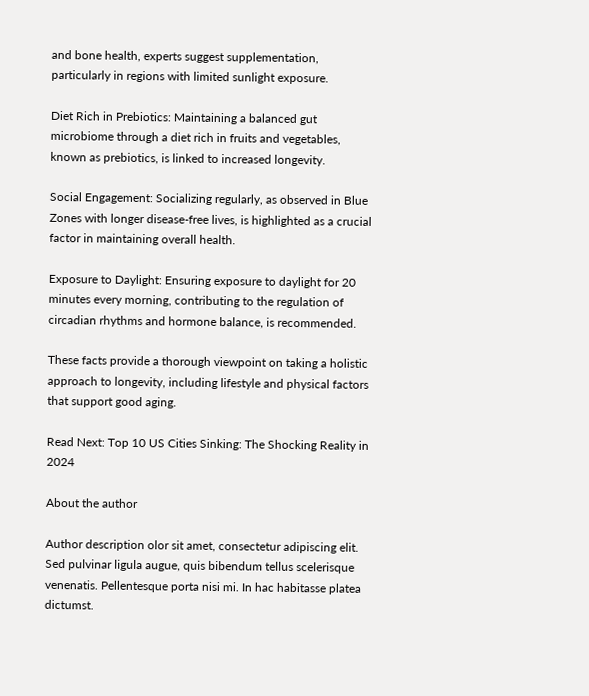and bone health, experts suggest supplementation, particularly in regions with limited sunlight exposure.

Diet Rich in Prebiotics: Maintaining a balanced gut microbiome through a diet rich in fruits and vegetables, known as prebiotics, is linked to increased longevity.

Social Engagement: Socializing regularly, as observed in Blue Zones with longer disease-free lives, is highlighted as a crucial factor in maintaining overall health.

Exposure to Daylight: Ensuring exposure to daylight for 20 minutes every morning, contributing to the regulation of circadian rhythms and hormone balance, is recommended.

These facts provide a thorough viewpoint on taking a holistic approach to longevity, including lifestyle and physical factors that support good aging.

Read Next: Top 10 US Cities Sinking: The Shocking Reality in 2024

About the author

Author description olor sit amet, consectetur adipiscing elit. Sed pulvinar ligula augue, quis bibendum tellus scelerisque venenatis. Pellentesque porta nisi mi. In hac habitasse platea dictumst.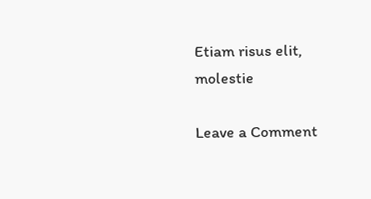Etiam risus elit, molestie

Leave a Comment